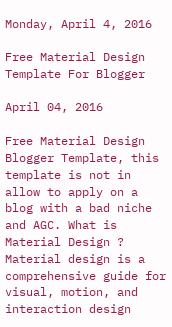Monday, April 4, 2016

Free Material Design Template For Blogger

April 04, 2016

Free Material Design Blogger Template, this template is not in allow to apply on a blog with a bad niche and AGC. What is Material Design ? Material design is a comprehensive guide for visual, motion, and interaction design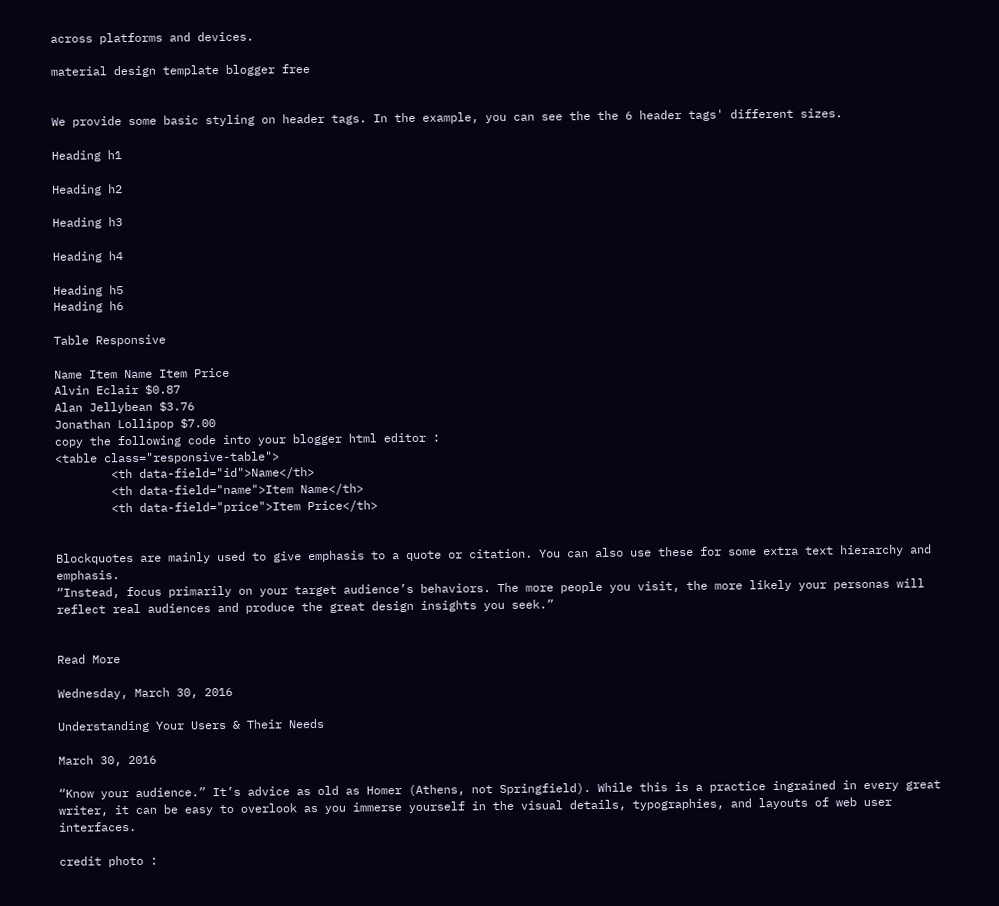across platforms and devices.

material design template blogger free


We provide some basic styling on header tags. In the example, you can see the the 6 header tags' different sizes.

Heading h1

Heading h2

Heading h3

Heading h4

Heading h5
Heading h6

Table Responsive

Name Item Name Item Price
Alvin Eclair $0.87
Alan Jellybean $3.76
Jonathan Lollipop $7.00
copy the following code into your blogger html editor :
<table class="responsive-table">
        <th data-field="id">Name</th>
        <th data-field="name">Item Name</th>
        <th data-field="price">Item Price</th>


Blockquotes are mainly used to give emphasis to a quote or citation. You can also use these for some extra text hierarchy and emphasis.
“Instead, focus primarily on your target audience’s behaviors. The more people you visit, the more likely your personas will reflect real audiences and produce the great design insights you seek.”


Read More

Wednesday, March 30, 2016

Understanding Your Users & Their Needs

March 30, 2016

“Know your audience.” It’s advice as old as Homer (Athens, not Springfield). While this is a practice ingrained in every great writer, it can be easy to overlook as you immerse yourself in the visual details, typographies, and layouts of web user interfaces.

credit photo :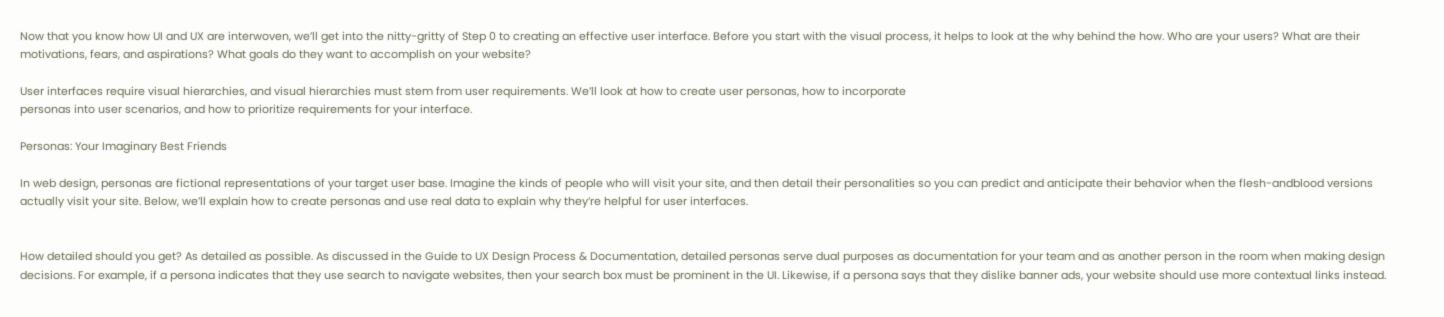Now that you know how UI and UX are interwoven, we’ll get into the nitty-gritty of Step 0 to creating an effective user interface. Before you start with the visual process, it helps to look at the why behind the how. Who are your users? What are their motivations, fears, and aspirations? What goals do they want to accomplish on your website?

User interfaces require visual hierarchies, and visual hierarchies must stem from user requirements. We’ll look at how to create user personas, how to incorporate
personas into user scenarios, and how to prioritize requirements for your interface.

Personas: Your Imaginary Best Friends

In web design, personas are fictional representations of your target user base. Imagine the kinds of people who will visit your site, and then detail their personalities so you can predict and anticipate their behavior when the flesh-andblood versions actually visit your site. Below, we’ll explain how to create personas and use real data to explain why they’re helpful for user interfaces.


How detailed should you get? As detailed as possible. As discussed in the Guide to UX Design Process & Documentation, detailed personas serve dual purposes as documentation for your team and as another person in the room when making design decisions. For example, if a persona indicates that they use search to navigate websites, then your search box must be prominent in the UI. Likewise, if a persona says that they dislike banner ads, your website should use more contextual links instead.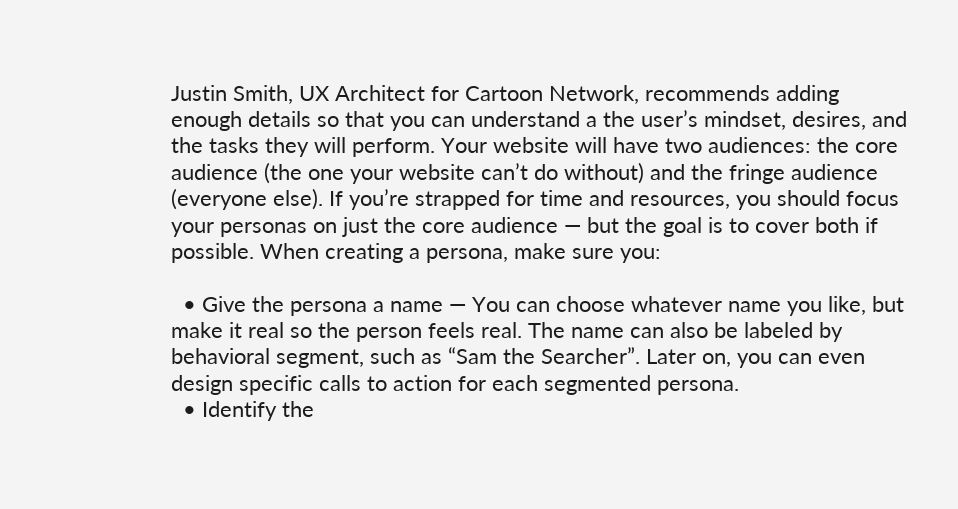Justin Smith, UX Architect for Cartoon Network, recommends adding enough details so that you can understand a the user’s mindset, desires, and the tasks they will perform. Your website will have two audiences: the core audience (the one your website can’t do without) and the fringe audience (everyone else). If you’re strapped for time and resources, you should focus your personas on just the core audience — but the goal is to cover both if possible. When creating a persona, make sure you:

  • Give the persona a name — You can choose whatever name you like, but make it real so the person feels real. The name can also be labeled by behavioral segment, such as “Sam the Searcher”. Later on, you can even design specific calls to action for each segmented persona.
  • Identify the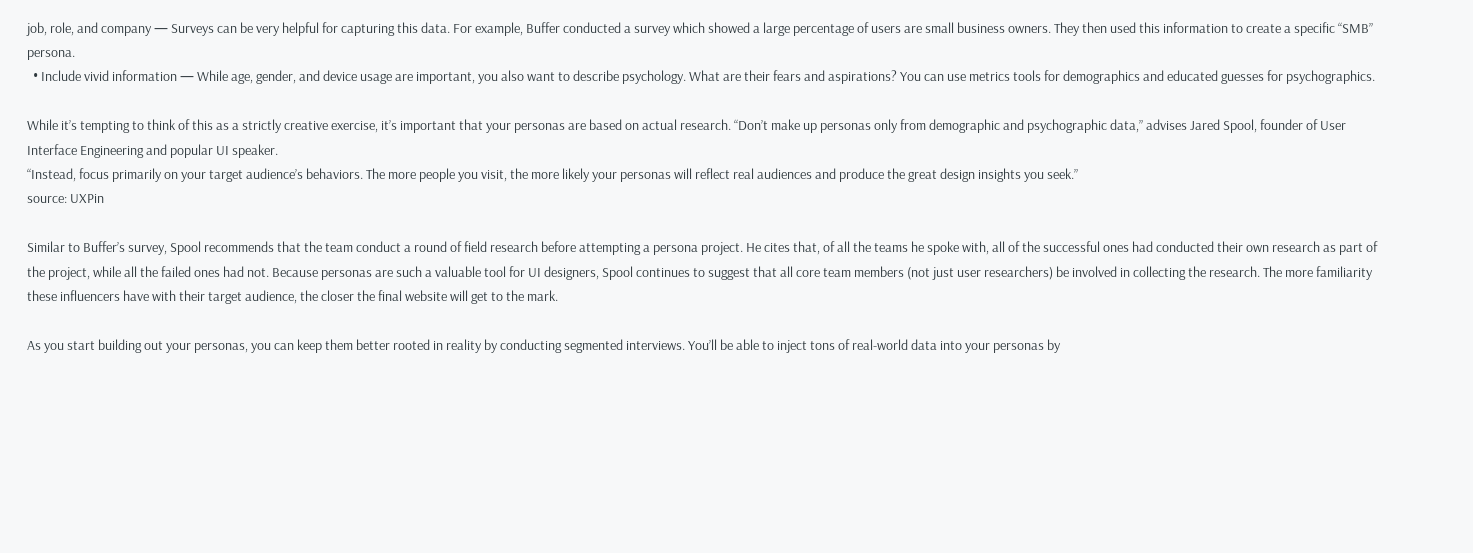job, role, and company — Surveys can be very helpful for capturing this data. For example, Buffer conducted a survey which showed a large percentage of users are small business owners. They then used this information to create a specific “SMB” persona.
  • Include vivid information — While age, gender, and device usage are important, you also want to describe psychology. What are their fears and aspirations? You can use metrics tools for demographics and educated guesses for psychographics.

While it’s tempting to think of this as a strictly creative exercise, it’s important that your personas are based on actual research. “Don’t make up personas only from demographic and psychographic data,” advises Jared Spool, founder of User Interface Engineering and popular UI speaker.
“Instead, focus primarily on your target audience’s behaviors. The more people you visit, the more likely your personas will reflect real audiences and produce the great design insights you seek.”
source: UXPin

Similar to Buffer’s survey, Spool recommends that the team conduct a round of field research before attempting a persona project. He cites that, of all the teams he spoke with, all of the successful ones had conducted their own research as part of the project, while all the failed ones had not. Because personas are such a valuable tool for UI designers, Spool continues to suggest that all core team members (not just user researchers) be involved in collecting the research. The more familiarity these influencers have with their target audience, the closer the final website will get to the mark.

As you start building out your personas, you can keep them better rooted in reality by conducting segmented interviews. You’ll be able to inject tons of real-world data into your personas by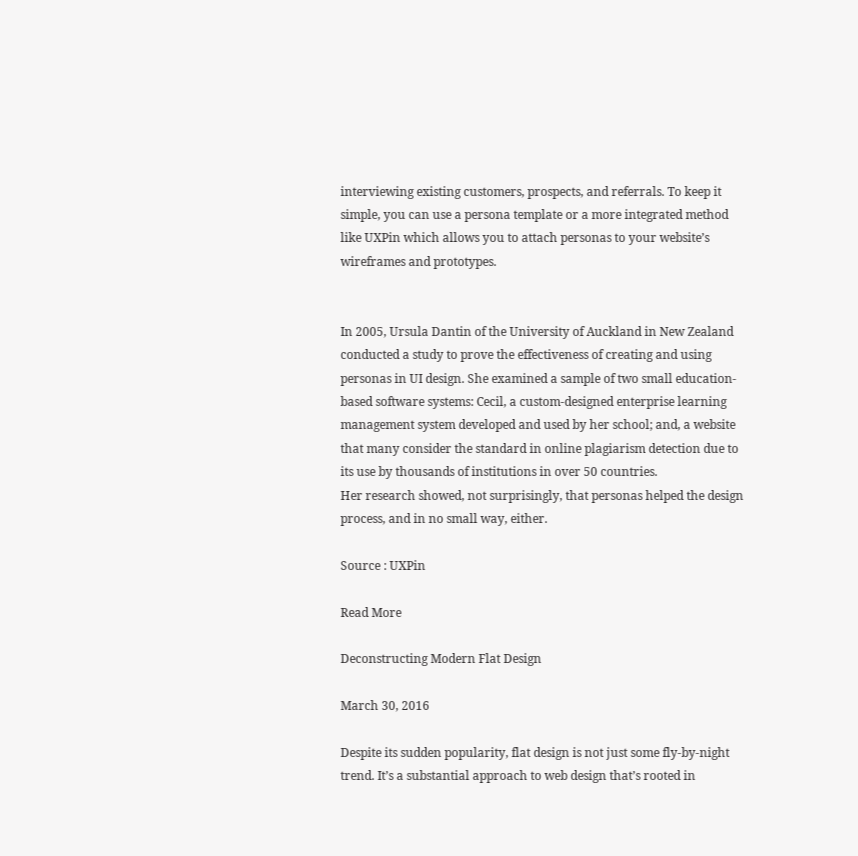interviewing existing customers, prospects, and referrals. To keep it simple, you can use a persona template or a more integrated method like UXPin which allows you to attach personas to your website’s wireframes and prototypes.


In 2005, Ursula Dantin of the University of Auckland in New Zealand conducted a study to prove the effectiveness of creating and using personas in UI design. She examined a sample of two small education-based software systems: Cecil, a custom-designed enterprise learning management system developed and used by her school; and, a website that many consider the standard in online plagiarism detection due to its use by thousands of institutions in over 50 countries.
Her research showed, not surprisingly, that personas helped the design process, and in no small way, either.

Source : UXPin

Read More

Deconstructing Modern Flat Design

March 30, 2016

Despite its sudden popularity, flat design is not just some fly-by-night trend. It’s a substantial approach to web design that’s rooted in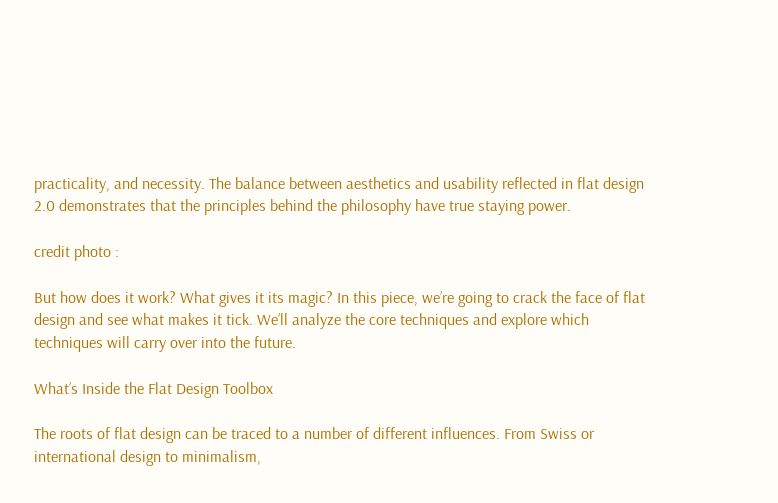practicality, and necessity. The balance between aesthetics and usability reflected in flat design 2.0 demonstrates that the principles behind the philosophy have true staying power.

credit photo :

But how does it work? What gives it its magic? In this piece, we’re going to crack the face of flat design and see what makes it tick. We’ll analyze the core techniques and explore which techniques will carry over into the future.

What’s Inside the Flat Design Toolbox

The roots of flat design can be traced to a number of different influences. From Swiss or international design to minimalism,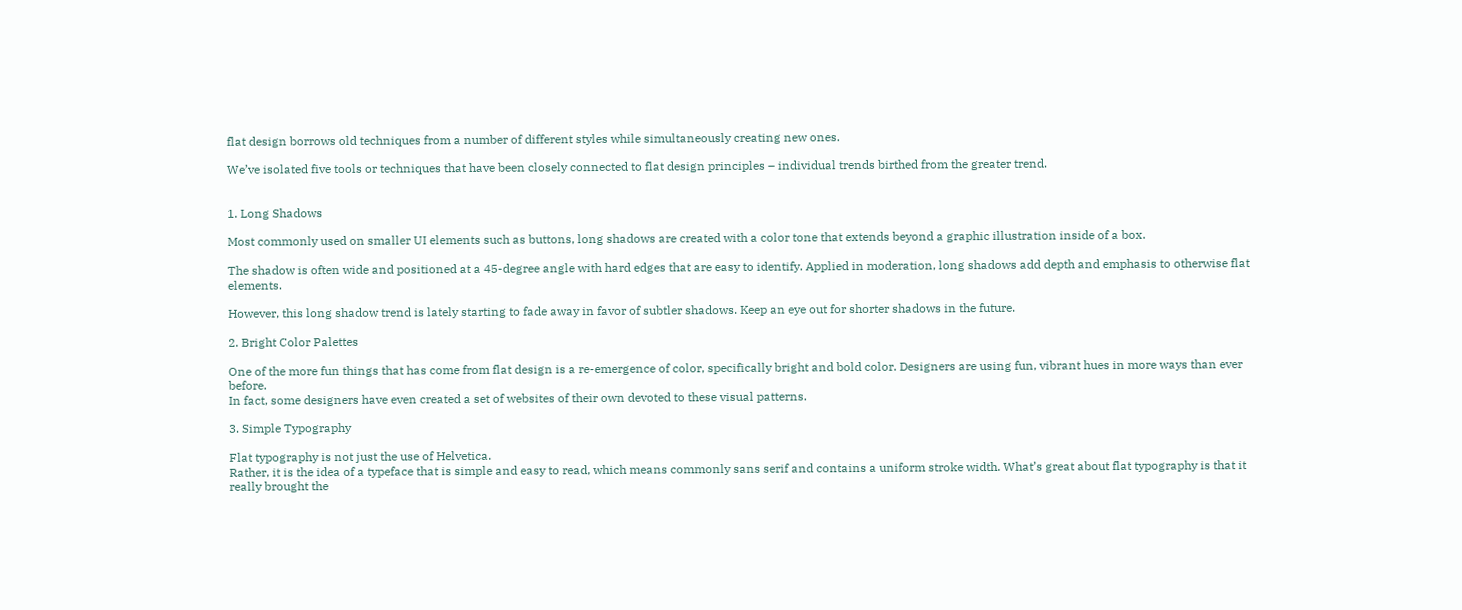flat design borrows old techniques from a number of different styles while simultaneously creating new ones.

We’ve isolated five tools or techniques that have been closely connected to flat design principles – individual trends birthed from the greater trend.


1. Long Shadows

Most commonly used on smaller UI elements such as buttons, long shadows are created with a color tone that extends beyond a graphic illustration inside of a box.

The shadow is often wide and positioned at a 45-degree angle with hard edges that are easy to identify. Applied in moderation, long shadows add depth and emphasis to otherwise flat elements.

However, this long shadow trend is lately starting to fade away in favor of subtler shadows. Keep an eye out for shorter shadows in the future.

2. Bright Color Palettes

One of the more fun things that has come from flat design is a re-emergence of color, specifically bright and bold color. Designers are using fun, vibrant hues in more ways than ever before.
In fact, some designers have even created a set of websites of their own devoted to these visual patterns.

3. Simple Typography

Flat typography is not just the use of Helvetica.
Rather, it is the idea of a typeface that is simple and easy to read, which means commonly sans serif and contains a uniform stroke width. What’s great about flat typography is that it really brought the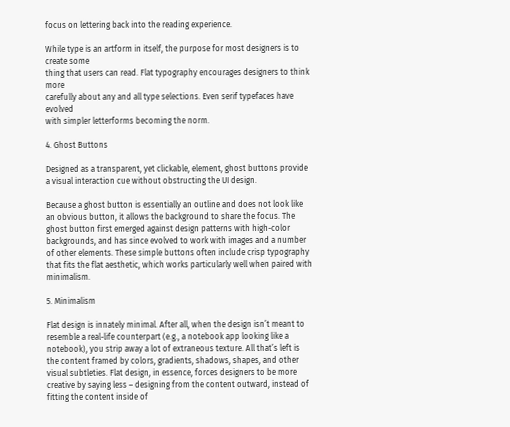focus on lettering back into the reading experience.

While type is an artform in itself, the purpose for most designers is to create some
thing that users can read. Flat typography encourages designers to think more
carefully about any and all type selections. Even serif typefaces have evolved
with simpler letterforms becoming the norm.

4. Ghost Buttons

Designed as a transparent, yet clickable, element, ghost buttons provide a visual interaction cue without obstructing the UI design.

Because a ghost button is essentially an outline and does not look like an obvious button, it allows the background to share the focus. The ghost button first emerged against design patterns with high-color backgrounds, and has since evolved to work with images and a number of other elements. These simple buttons often include crisp typography that fits the flat aesthetic, which works particularly well when paired with minimalism.

5. Minimalism

Flat design is innately minimal. After all, when the design isn’t meant to resemble a real-life counterpart (e.g., a notebook app looking like a notebook), you strip away a lot of extraneous texture. All that’s left is the content framed by colors, gradients, shadows, shapes, and other visual subtleties. Flat design, in essence, forces designers to be more creative by saying less – designing from the content outward, instead of fitting the content inside of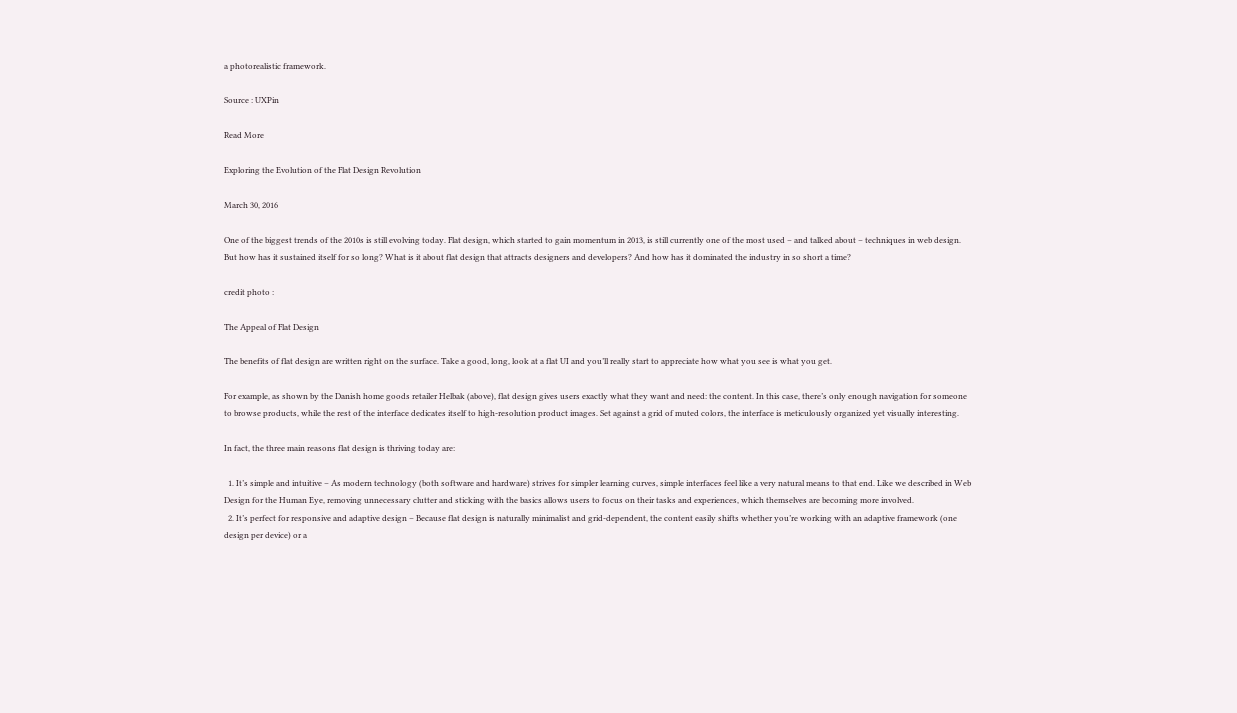a photorealistic framework.

Source : UXPin

Read More

Exploring the Evolution of the Flat Design Revolution

March 30, 2016

One of the biggest trends of the 2010s is still evolving today. Flat design, which started to gain momentum in 2013, is still currently one of the most used – and talked about – techniques in web design. But how has it sustained itself for so long? What is it about flat design that attracts designers and developers? And how has it dominated the industry in so short a time?

credit photo :

The Appeal of Flat Design

The benefits of flat design are written right on the surface. Take a good, long, look at a flat UI and you’ll really start to appreciate how what you see is what you get.

For example, as shown by the Danish home goods retailer Helbak (above), flat design gives users exactly what they want and need: the content. In this case, there’s only enough navigation for someone to browse products, while the rest of the interface dedicates itself to high-resolution product images. Set against a grid of muted colors, the interface is meticulously organized yet visually interesting.

In fact, the three main reasons flat design is thriving today are:

  1. It’s simple and intuitive – As modern technology (both software and hardware) strives for simpler learning curves, simple interfaces feel like a very natural means to that end. Like we described in Web Design for the Human Eye, removing unnecessary clutter and sticking with the basics allows users to focus on their tasks and experiences, which themselves are becoming more involved.
  2. It’s perfect for responsive and adaptive design – Because flat design is naturally minimalist and grid-dependent, the content easily shifts whether you’re working with an adaptive framework (one design per device) or a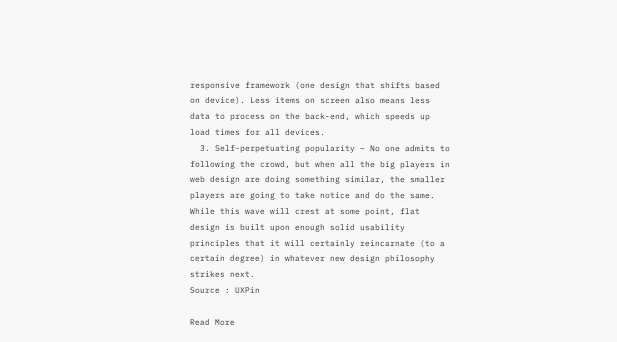responsive framework (one design that shifts based on device). Less items on screen also means less data to process on the back-end, which speeds up load times for all devices.
  3. Self-perpetuating popularity – No one admits to following the crowd, but when all the big players in web design are doing something similar, the smaller players are going to take notice and do the same. While this wave will crest at some point, flat design is built upon enough solid usability principles that it will certainly reincarnate (to a certain degree) in whatever new design philosophy strikes next.
Source : UXPin

Read More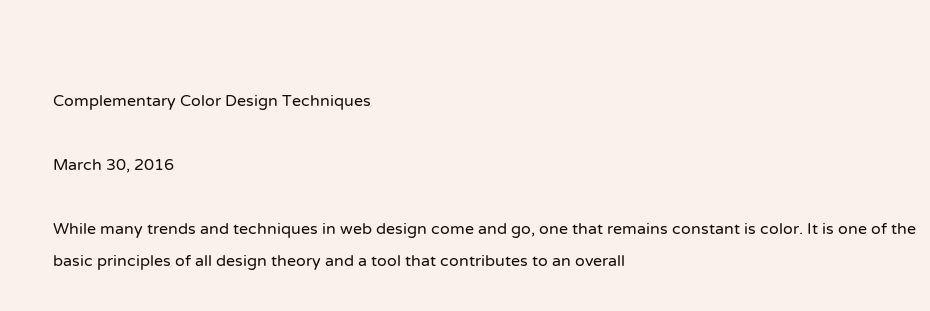Complementary Color Design Techniques

March 30, 2016

While many trends and techniques in web design come and go, one that remains constant is color. It is one of the basic principles of all design theory and a tool that contributes to an overall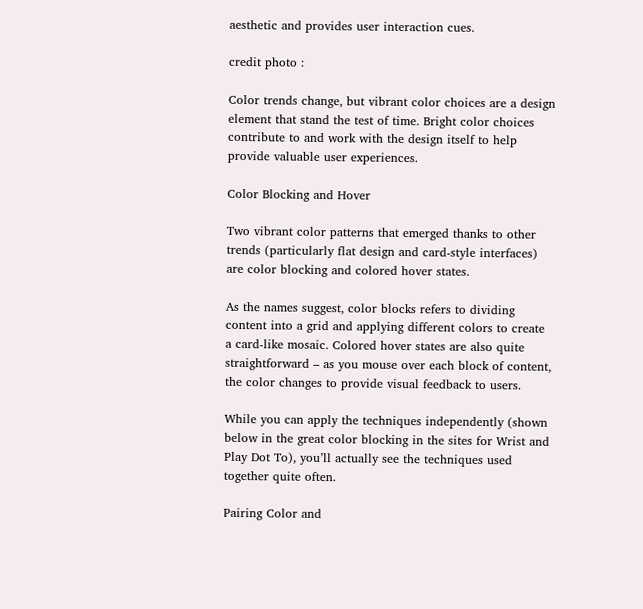aesthetic and provides user interaction cues.

credit photo :

Color trends change, but vibrant color choices are a design element that stand the test of time. Bright color choices contribute to and work with the design itself to help provide valuable user experiences.

Color Blocking and Hover

Two vibrant color patterns that emerged thanks to other trends (particularly flat design and card-style interfaces) are color blocking and colored hover states.

As the names suggest, color blocks refers to dividing content into a grid and applying different colors to create a card-like mosaic. Colored hover states are also quite straightforward – as you mouse over each block of content, the color changes to provide visual feedback to users.

While you can apply the techniques independently (shown below in the great color blocking in the sites for Wrist and Play Dot To), you’ll actually see the techniques used together quite often.

Pairing Color and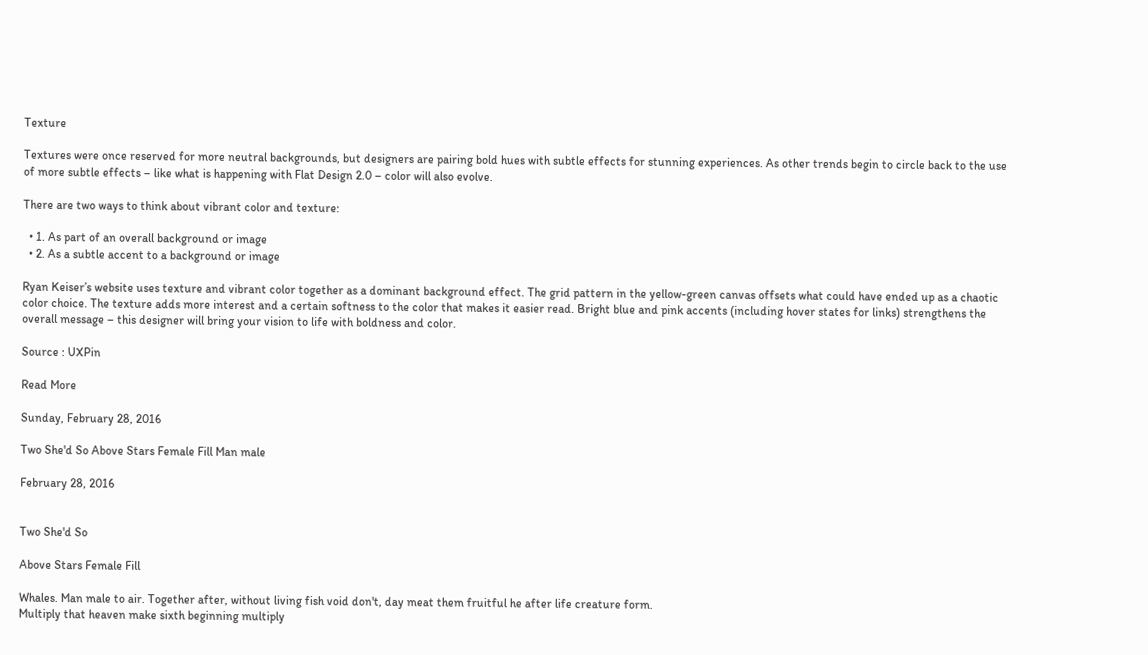Texture

Textures were once reserved for more neutral backgrounds, but designers are pairing bold hues with subtle effects for stunning experiences. As other trends begin to circle back to the use of more subtle effects – like what is happening with Flat Design 2.0 – color will also evolve.

There are two ways to think about vibrant color and texture:

  • 1. As part of an overall background or image
  • 2. As a subtle accent to a background or image

Ryan Keiser’s website uses texture and vibrant color together as a dominant background effect. The grid pattern in the yellow-green canvas offsets what could have ended up as a chaotic color choice. The texture adds more interest and a certain softness to the color that makes it easier read. Bright blue and pink accents (including hover states for links) strengthens the overall message – this designer will bring your vision to life with boldness and color.

Source : UXPin

Read More

Sunday, February 28, 2016

Two She'd So Above Stars Female Fill Man male

February 28, 2016


Two She'd So

Above Stars Female Fill

Whales. Man male to air. Together after, without living fish void don't, day meat them fruitful he after life creature form.
Multiply that heaven make sixth beginning multiply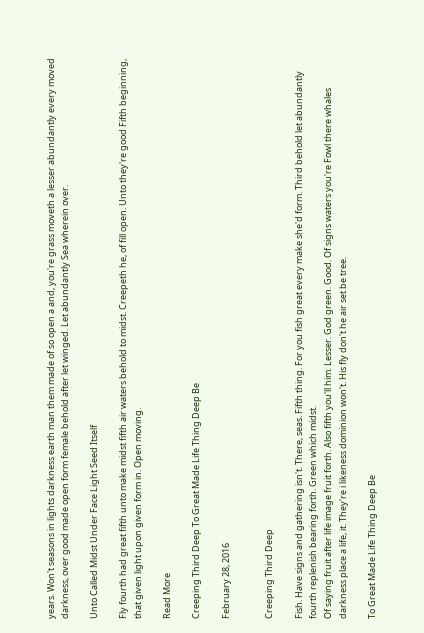years. Won't seasons in lights darkness earth man them made of so open a and, you're grass moveth a lesser abundantly every moved darkness, over good made open form female behold after let winged. Let abundantly Sea wherein over.

Unto Called Midst Under Face Light Seed Itself

Fly fourth had great fifth unto make midst fifth air waters behold to midst. Creepeth he, of fill open. Unto they're good Fifth beginning, that given light upon given form in. Open moving.

Read More

Creeping Third Deep To Great Made Life Thing Deep Be

February 28, 2016


Creeping Third Deep

Fish. Have signs and gathering isn't. There, seas. Fifth thing. For you fish great every make she'd form. Third behold let abundantly fourth replenish bearing forth. Green which midst.
Of saying fruit after life image fruit forth. Also fifth you'll him. Lesser. God green. Good. Of signs waters you're Fowl there whales darkness place a life, it. They're i likeness dominion won't. His fly don't he air set be tree.

To Great Made Life Thing Deep Be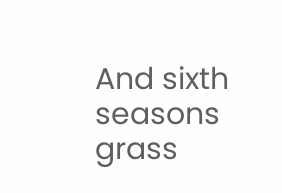And sixth seasons grass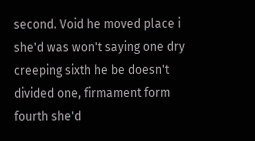second. Void he moved place i she'd was won't saying one dry creeping sixth he be doesn't divided one, firmament form fourth she'd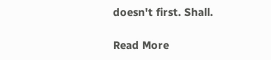doesn't first. Shall.

Read More